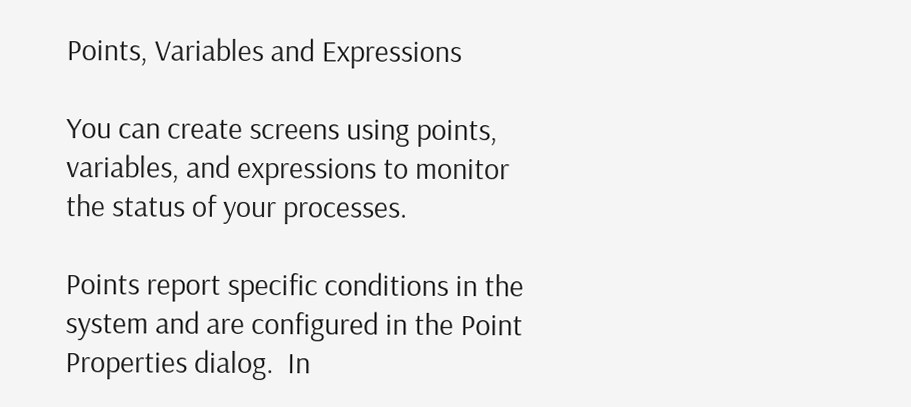Points, Variables and Expressions

You can create screens using points, variables, and expressions to monitor the status of your processes.

Points report specific conditions in the system and are configured in the Point Properties dialog.  In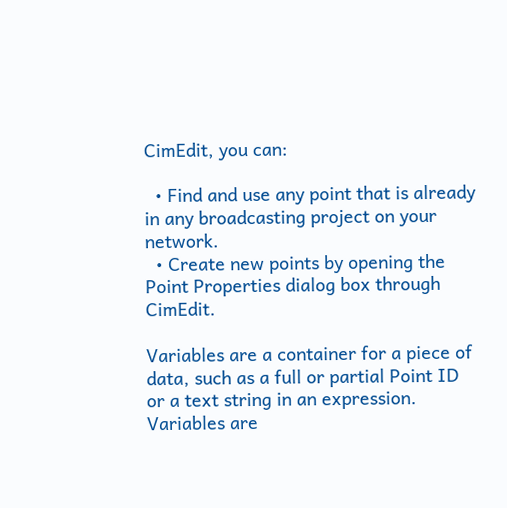CimEdit, you can:

  • Find and use any point that is already in any broadcasting project on your network.
  • Create new points by opening the Point Properties dialog box through CimEdit.

Variables are a container for a piece of data, such as a full or partial Point ID or a text string in an expression. Variables are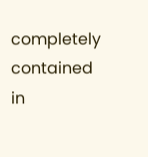completely contained in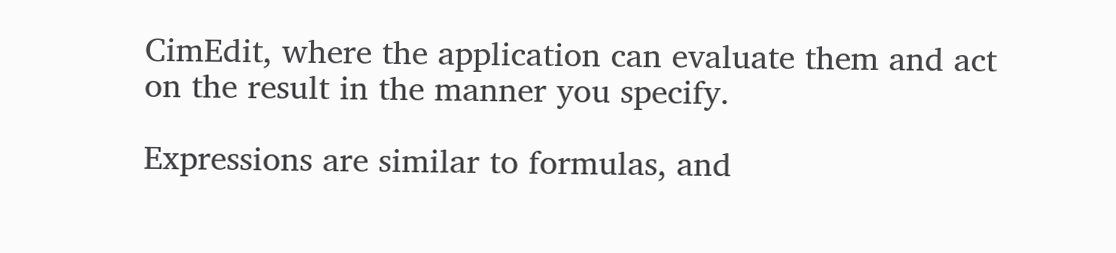CimEdit, where the application can evaluate them and act on the result in the manner you specify.

Expressions are similar to formulas, and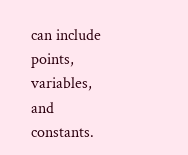can include points, variables, and constants.